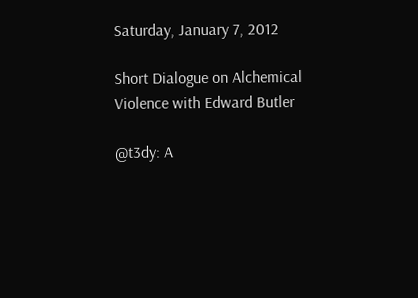Saturday, January 7, 2012

Short Dialogue on Alchemical Violence with Edward Butler

@t3dy: A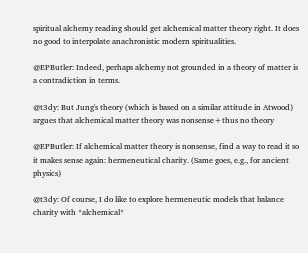spiritual alchemy reading should get alchemical matter theory right. It does no good to interpolate anachronistic modern spiritualities.

@EPButler: Indeed, perhaps alchemy not grounded in a theory of matter is a contradiction in terms.

@t3dy: But Jung's theory (which is based on a similar attitude in Atwood) argues that alchemical matter theory was nonsense+thus no theory

@EPButler: If alchemical matter theory is nonsense, find a way to read it so it makes sense again: hermeneutical charity. (Same goes, e.g., for ancient physics)

@t3dy: Of course, I do like to explore hermeneutic models that balance charity with *alchemical*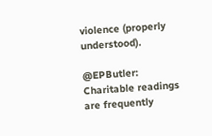violence (properly understood).

@EPButler: Charitable readings are frequently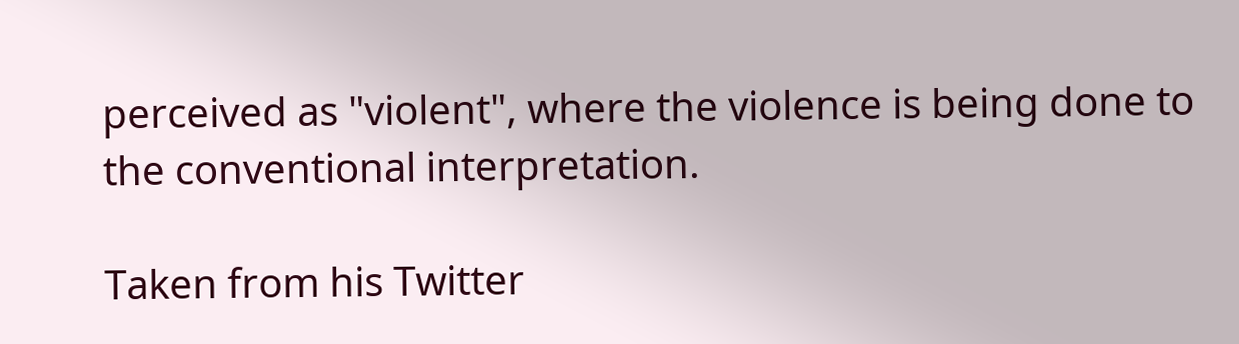perceived as "violent", where the violence is being done to the conventional interpretation.

Taken from his Twitter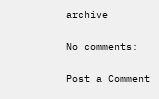archive

No comments:

Post a Comment